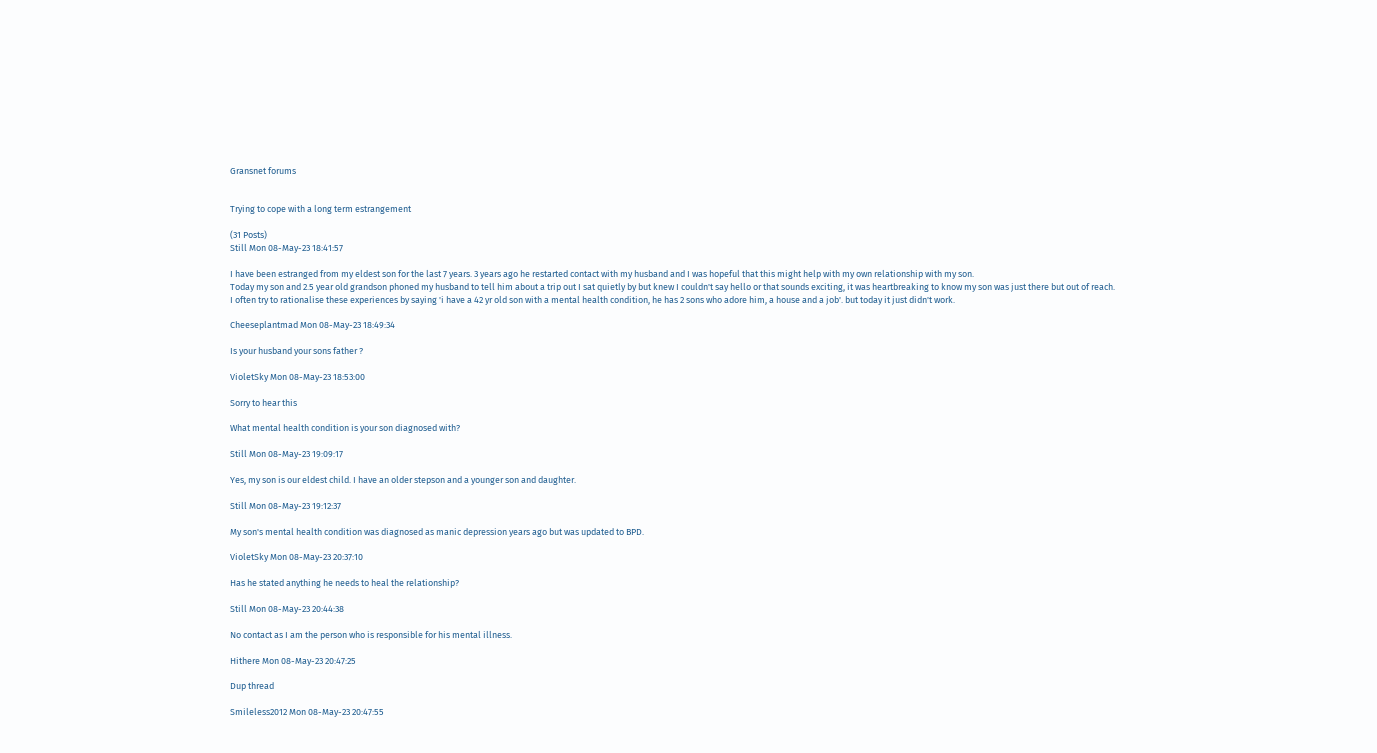Gransnet forums


Trying to cope with a long term estrangement

(31 Posts)
Still Mon 08-May-23 18:41:57

I have been estranged from my eldest son for the last 7 years. 3 years ago he restarted contact with my husband and I was hopeful that this might help with my own relationship with my son.
Today my son and 2.5 year old grandson phoned my husband to tell him about a trip out I sat quietly by but knew I couldn't say hello or that sounds exciting, it was heartbreaking to know my son was just there but out of reach.
I often try to rationalise these experiences by saying 'i have a 42 yr old son with a mental health condition, he has 2 sons who adore him, a house and a job'. but today it just didn't work.

Cheeseplantmad Mon 08-May-23 18:49:34

Is your husband your sons father ?

VioletSky Mon 08-May-23 18:53:00

Sorry to hear this

What mental health condition is your son diagnosed with?

Still Mon 08-May-23 19:09:17

Yes, my son is our eldest child. I have an older stepson and a younger son and daughter.

Still Mon 08-May-23 19:12:37

My son's mental health condition was diagnosed as manic depression years ago but was updated to BPD.

VioletSky Mon 08-May-23 20:37:10

Has he stated anything he needs to heal the relationship?

Still Mon 08-May-23 20:44:38

No contact as I am the person who is responsible for his mental illness.

Hithere Mon 08-May-23 20:47:25

Dup thread

Smileless2012 Mon 08-May-23 20:47:55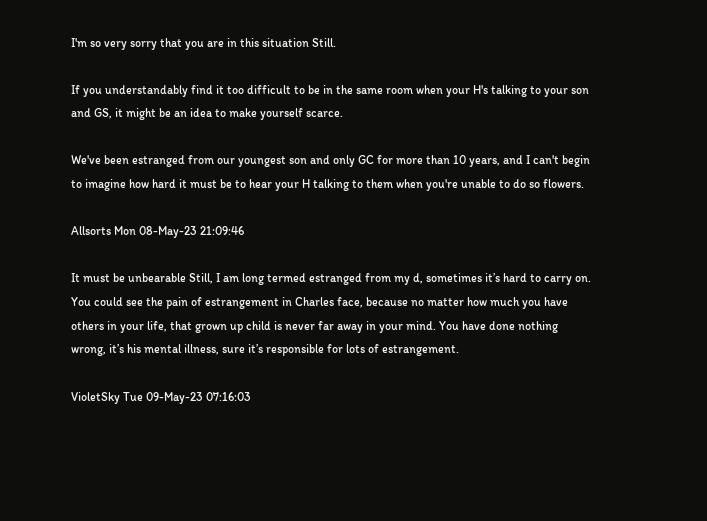I'm so very sorry that you are in this situation Still.

If you understandably find it too difficult to be in the same room when your H's talking to your son and GS, it might be an idea to make yourself scarce.

We've been estranged from our youngest son and only GC for more than 10 years, and I can't begin to imagine how hard it must be to hear your H talking to them when you're unable to do so flowers.

Allsorts Mon 08-May-23 21:09:46

It must be unbearable Still, I am long termed estranged from my d, sometimes it’s hard to carry on. You could see the pain of estrangement in Charles face, because no matter how much you have others in your life, that grown up child is never far away in your mind. You have done nothing wrong, it’s his mental illness, sure it’s responsible for lots of estrangement.

VioletSky Tue 09-May-23 07:16:03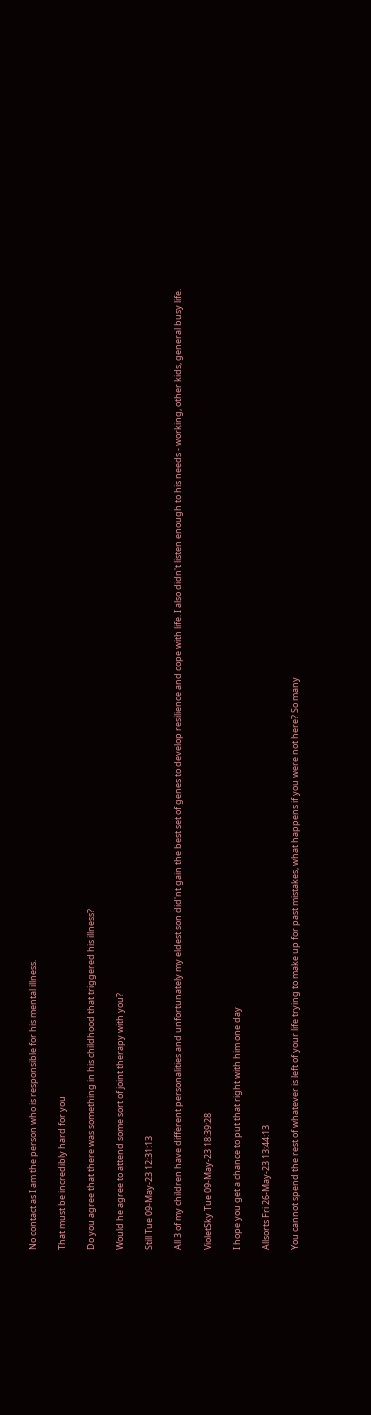No contact as I am the person who is responsible for his mental illness.

That must be incredibly hard for you

Do you agree that there was something in his childhood that triggered his illness?

Would he agree to attend some sort of joint therapy with you?

Still Tue 09-May-23 12:31:13

All 3 of my children have different personalities and unfortunately my eldest son did'nt gain the best set of genes to develop resilience and cope with life. I also didn't listen enough to his needs - working, other kids, general busy life.

VioletSky Tue 09-May-23 18:39:28

I hope you get a chance to put that right with him one day

Allsorts Fri 26-May-23 13:44:13

You cannot spend the rest of whatever is left of your life trying to make up for past mistakes, what happens if you were not here? So many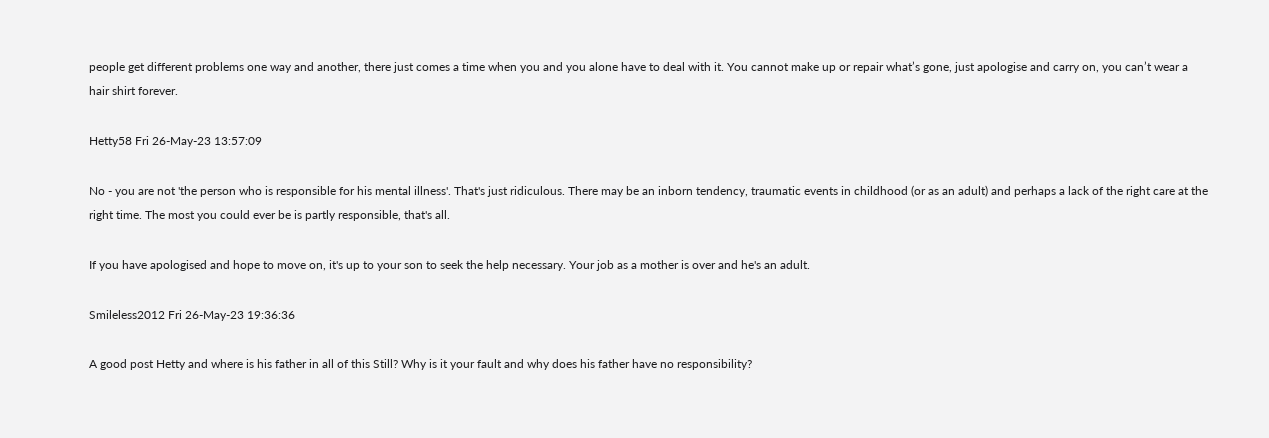people get different problems one way and another, there just comes a time when you and you alone have to deal with it. You cannot make up or repair what’s gone, just apologise and carry on, you can’t wear a hair shirt forever.

Hetty58 Fri 26-May-23 13:57:09

No - you are not 'the person who is responsible for his mental illness'. That's just ridiculous. There may be an inborn tendency, traumatic events in childhood (or as an adult) and perhaps a lack of the right care at the right time. The most you could ever be is partly responsible, that's all.

If you have apologised and hope to move on, it's up to your son to seek the help necessary. Your job as a mother is over and he's an adult.

Smileless2012 Fri 26-May-23 19:36:36

A good post Hetty and where is his father in all of this Still? Why is it your fault and why does his father have no responsibility?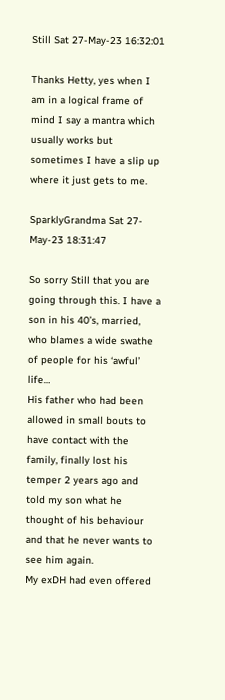Still Sat 27-May-23 16:32:01

Thanks Hetty, yes when I am in a logical frame of mind I say a mantra which usually works but sometimes I have a slip up where it just gets to me.

SparklyGrandma Sat 27-May-23 18:31:47

So sorry Still that you are going through this. I have a son in his 40’s, married, who blames a wide swathe of people for his ‘awful’ life…
His father who had been allowed in small bouts to have contact with the family, finally lost his temper 2 years ago and told my son what he thought of his behaviour and that he never wants to see him again.
My exDH had even offered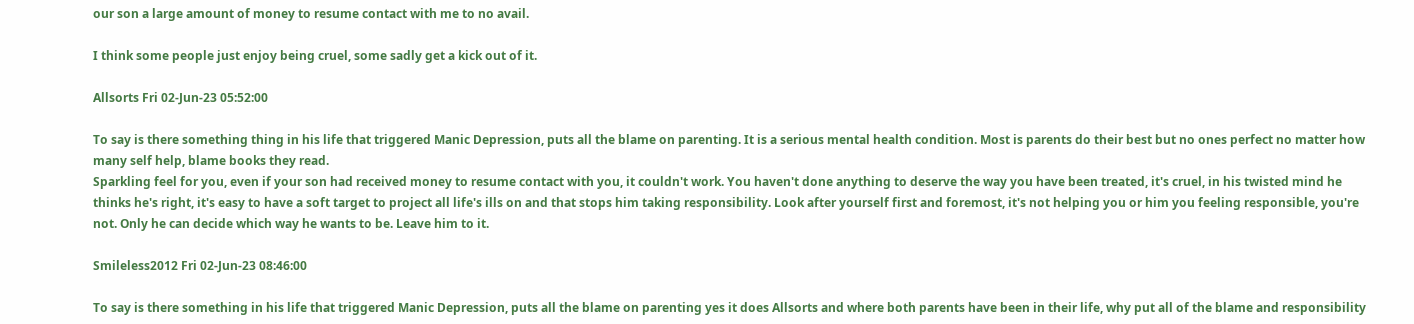our son a large amount of money to resume contact with me to no avail.

I think some people just enjoy being cruel, some sadly get a kick out of it.

Allsorts Fri 02-Jun-23 05:52:00

To say is there something thing in his life that triggered Manic Depression, puts all the blame on parenting. It is a serious mental health condition. Most is parents do their best but no ones perfect no matter how many self help, blame books they read.
Sparkling feel for you, even if your son had received money to resume contact with you, it couldn't work. You haven't done anything to deserve the way you have been treated, it's cruel, in his twisted mind he thinks he's right, it's easy to have a soft target to project all life's ills on and that stops him taking responsibility. Look after yourself first and foremost, it's not helping you or him you feeling responsible, you're not. Only he can decide which way he wants to be. Leave him to it.

Smileless2012 Fri 02-Jun-23 08:46:00

To say is there something in his life that triggered Manic Depression, puts all the blame on parenting yes it does Allsorts and where both parents have been in their life, why put all of the blame and responsibility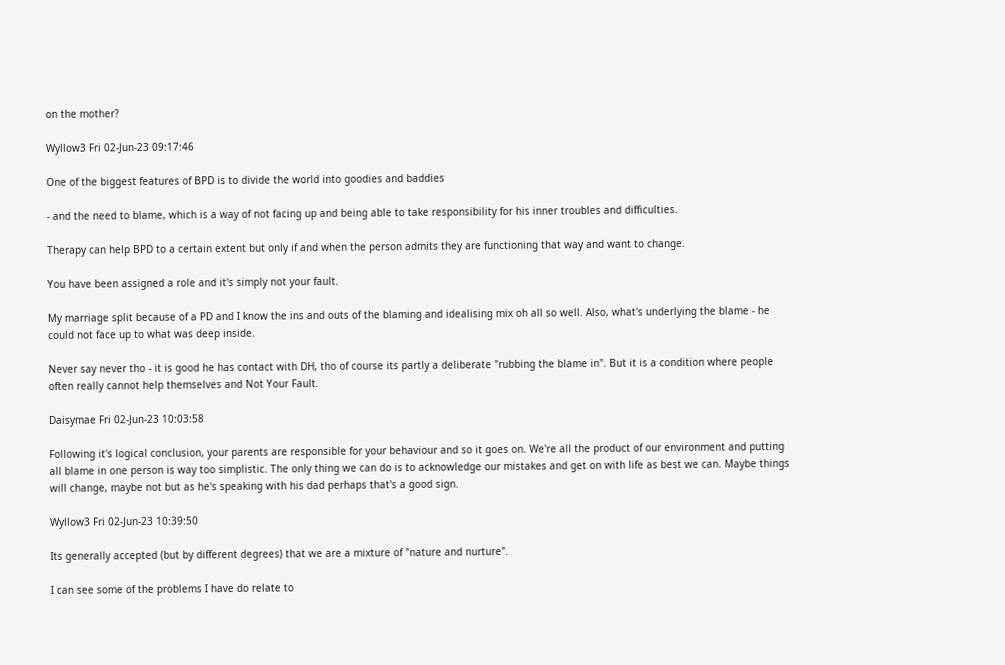on the mother?

Wyllow3 Fri 02-Jun-23 09:17:46

One of the biggest features of BPD is to divide the world into goodies and baddies

- and the need to blame, which is a way of not facing up and being able to take responsibility for his inner troubles and difficulties.

Therapy can help BPD to a certain extent but only if and when the person admits they are functioning that way and want to change.

You have been assigned a role and it's simply not your fault.

My marriage split because of a PD and I know the ins and outs of the blaming and idealising mix oh all so well. Also, what's underlying the blame - he could not face up to what was deep inside.

Never say never tho - it is good he has contact with DH, tho of course its partly a deliberate "rubbing the blame in". But it is a condition where people often really cannot help themselves and Not Your Fault.

Daisymae Fri 02-Jun-23 10:03:58

Following it's logical conclusion, your parents are responsible for your behaviour and so it goes on. We're all the product of our environment and putting all blame in one person is way too simplistic. The only thing we can do is to acknowledge our mistakes and get on with life as best we can. Maybe things will change, maybe not but as he's speaking with his dad perhaps that's a good sign.

Wyllow3 Fri 02-Jun-23 10:39:50

Its generally accepted (but by different degrees) that we are a mixture of "nature and nurture".

I can see some of the problems I have do relate to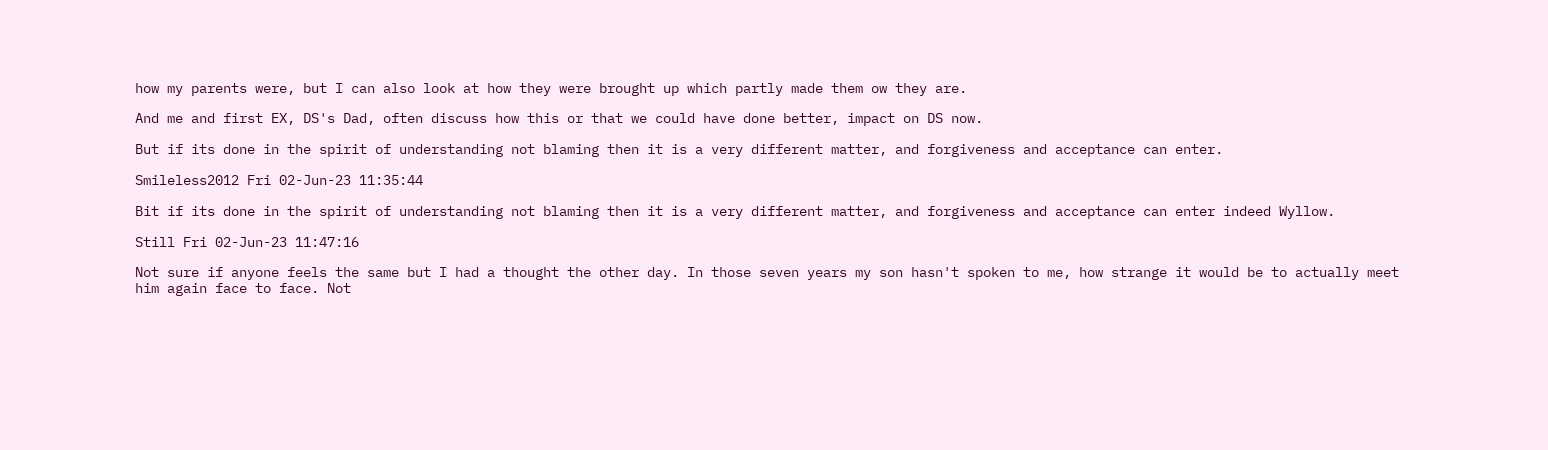how my parents were, but I can also look at how they were brought up which partly made them ow they are.

And me and first EX, DS's Dad, often discuss how this or that we could have done better, impact on DS now.

But if its done in the spirit of understanding not blaming then it is a very different matter, and forgiveness and acceptance can enter.

Smileless2012 Fri 02-Jun-23 11:35:44

Bit if its done in the spirit of understanding not blaming then it is a very different matter, and forgiveness and acceptance can enter indeed Wyllow.

Still Fri 02-Jun-23 11:47:16

Not sure if anyone feels the same but I had a thought the other day. In those seven years my son hasn't spoken to me, how strange it would be to actually meet him again face to face. Not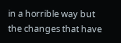in a horrible way but the changes that have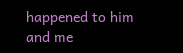happened to him and me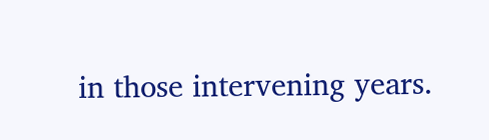in those intervening years.